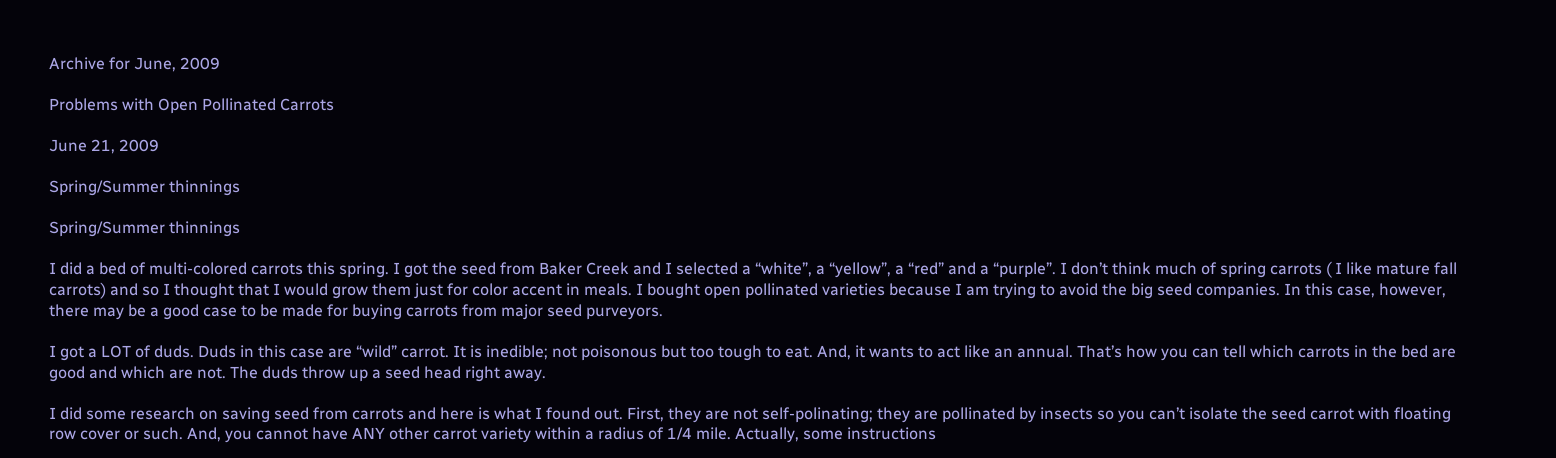Archive for June, 2009

Problems with Open Pollinated Carrots

June 21, 2009

Spring/Summer thinnings

Spring/Summer thinnings

I did a bed of multi-colored carrots this spring. I got the seed from Baker Creek and I selected a “white”, a “yellow”, a “red” and a “purple”. I don’t think much of spring carrots ( I like mature fall carrots) and so I thought that I would grow them just for color accent in meals. I bought open pollinated varieties because I am trying to avoid the big seed companies. In this case, however, there may be a good case to be made for buying carrots from major seed purveyors.

I got a LOT of duds. Duds in this case are “wild” carrot. It is inedible; not poisonous but too tough to eat. And, it wants to act like an annual. That’s how you can tell which carrots in the bed are good and which are not. The duds throw up a seed head right away.

I did some research on saving seed from carrots and here is what I found out. First, they are not self-polinating; they are pollinated by insects so you can’t isolate the seed carrot with floating row cover or such. And, you cannot have ANY other carrot variety within a radius of 1/4 mile. Actually, some instructions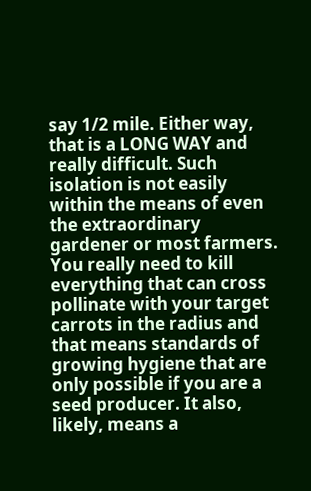say 1/2 mile. Either way, that is a LONG WAY and really difficult. Such isolation is not easily within the means of even the extraordinary gardener or most farmers. You really need to kill everything that can cross pollinate with your target carrots in the radius and that means standards of growing hygiene that are only possible if you are a seed producer. It also, likely, means a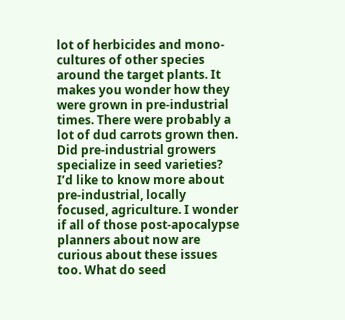lot of herbicides and mono-cultures of other species around the target plants. It makes you wonder how they were grown in pre-industrial times. There were probably a lot of dud carrots grown then. Did pre-industrial growers specialize in seed varieties? I’d like to know more about pre-industrial, locally focused, agriculture. I wonder if all of those post-apocalypse planners about now are curious about these issues too. What do seed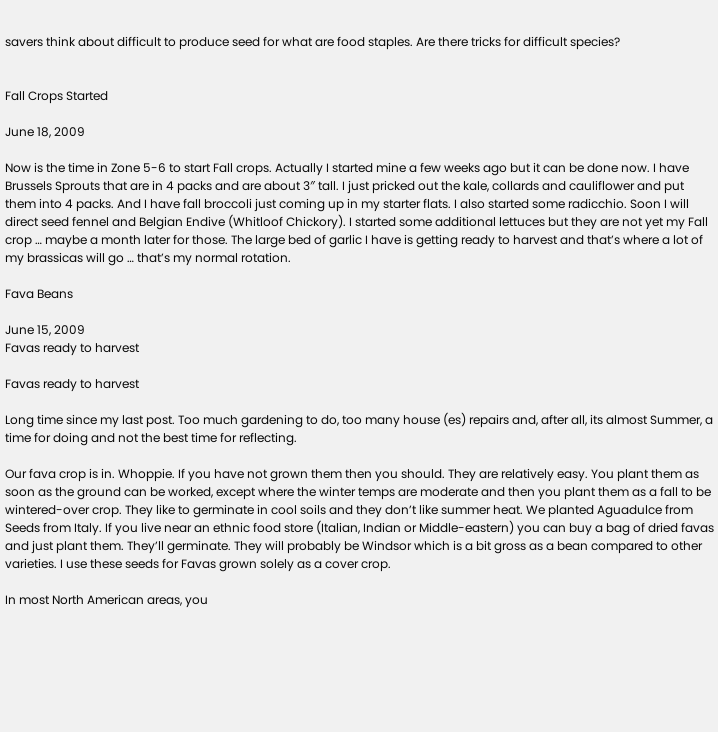savers think about difficult to produce seed for what are food staples. Are there tricks for difficult species?


Fall Crops Started

June 18, 2009

Now is the time in Zone 5-6 to start Fall crops. Actually I started mine a few weeks ago but it can be done now. I have Brussels Sprouts that are in 4 packs and are about 3″ tall. I just pricked out the kale, collards and cauliflower and put them into 4 packs. And I have fall broccoli just coming up in my starter flats. I also started some radicchio. Soon I will direct seed fennel and Belgian Endive (Whitloof Chickory). I started some additional lettuces but they are not yet my Fall crop … maybe a month later for those. The large bed of garlic I have is getting ready to harvest and that’s where a lot of my brassicas will go … that’s my normal rotation.

Fava Beans

June 15, 2009
Favas ready to harvest

Favas ready to harvest

Long time since my last post. Too much gardening to do, too many house (es) repairs and, after all, its almost Summer, a time for doing and not the best time for reflecting.

Our fava crop is in. Whoppie. If you have not grown them then you should. They are relatively easy. You plant them as soon as the ground can be worked, except where the winter temps are moderate and then you plant them as a fall to be wintered-over crop. They like to germinate in cool soils and they don’t like summer heat. We planted Aguadulce from Seeds from Italy. If you live near an ethnic food store (Italian, Indian or Middle-eastern) you can buy a bag of dried favas and just plant them. They’ll germinate. They will probably be Windsor which is a bit gross as a bean compared to other varieties. I use these seeds for Favas grown solely as a cover crop.

In most North American areas, you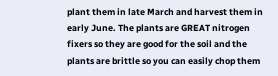plant them in late March and harvest them in early June. The plants are GREAT nitrogen fixers so they are good for the soil and the plants are brittle so you can easily chop them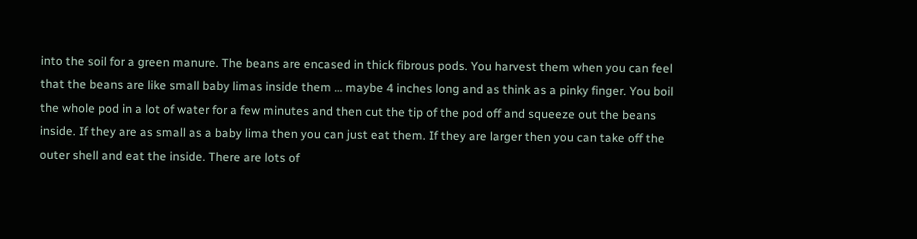into the soil for a green manure. The beans are encased in thick fibrous pods. You harvest them when you can feel that the beans are like small baby limas inside them … maybe 4 inches long and as think as a pinky finger. You boil the whole pod in a lot of water for a few minutes and then cut the tip of the pod off and squeeze out the beans inside. If they are as small as a baby lima then you can just eat them. If they are larger then you can take off the outer shell and eat the inside. There are lots of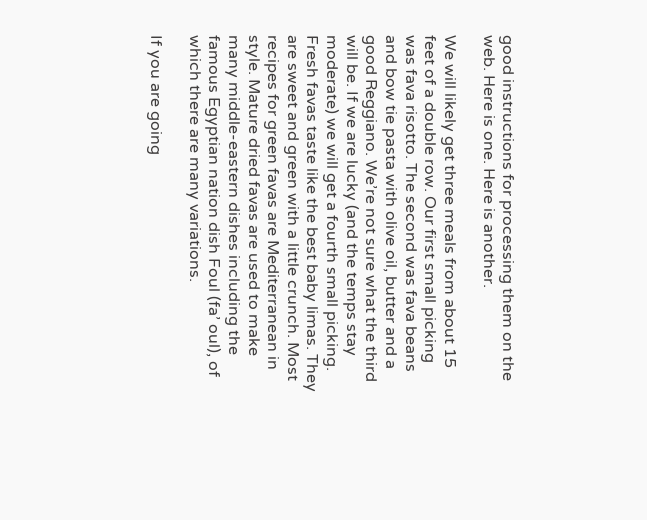good instructions for processing them on the web. Here is one. Here is another.

We will likely get three meals from about 15 feet of a double row. Our first small picking was fava risotto. The second was fava beans and bow tie pasta with olive oil, butter and a good Reggiano. We’re not sure what the third will be. If we are lucky (and the temps stay moderate) we will get a fourth small picking.
Fresh favas taste like the best baby limas. They are sweet and green with a little crunch. Most recipes for green favas are Mediterranean in style. Mature dried favas are used to make many middle-eastern dishes including the famous Egyptian nation dish Foul (fa’ oul), of which there are many variations.

If you are going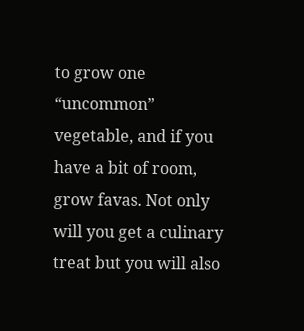to grow one “uncommon” vegetable, and if you have a bit of room, grow favas. Not only will you get a culinary treat but you will also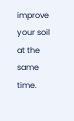improve your soil at the same time.